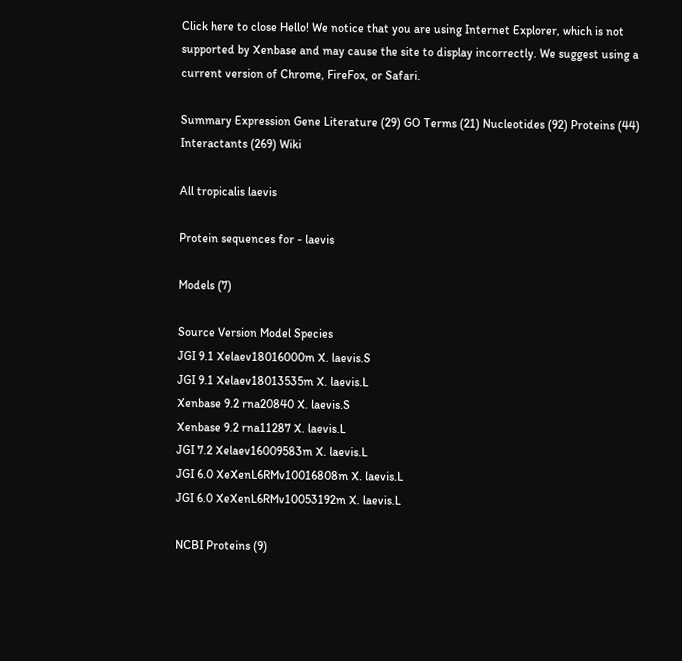Click here to close Hello! We notice that you are using Internet Explorer, which is not supported by Xenbase and may cause the site to display incorrectly. We suggest using a current version of Chrome, FireFox, or Safari.

Summary Expression Gene Literature (29) GO Terms (21) Nucleotides (92) Proteins (44) Interactants (269) Wiki

All tropicalis laevis

Protein sequences for - laevis

Models (7)

Source Version Model Species
JGI 9.1 Xelaev18016000m X. laevis.S
JGI 9.1 Xelaev18013535m X. laevis.L
Xenbase 9.2 rna20840 X. laevis.S
Xenbase 9.2 rna11287 X. laevis.L
JGI 7.2 Xelaev16009583m X. laevis.L
JGI 6.0 XeXenL6RMv10016808m X. laevis.L
JGI 6.0 XeXenL6RMv10053192m X. laevis.L

NCBI Proteins (9)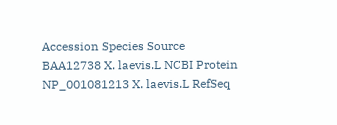Accession Species Source
BAA12738 X. laevis.L NCBI Protein
NP_001081213 X. laevis.L RefSeq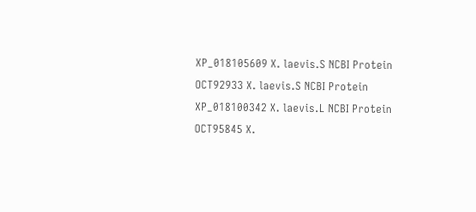XP_018105609 X. laevis.S NCBI Protein
OCT92933 X. laevis.S NCBI Protein
XP_018100342 X. laevis.L NCBI Protein
OCT95845 X.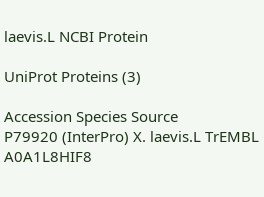laevis.L NCBI Protein

UniProt Proteins (3)

Accession Species Source
P79920 (InterPro) X. laevis.L TrEMBL
A0A1L8HIF8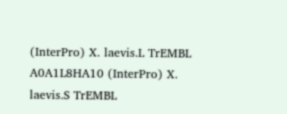(InterPro) X. laevis.L TrEMBL
A0A1L8HA10 (InterPro) X. laevis.S TrEMBL